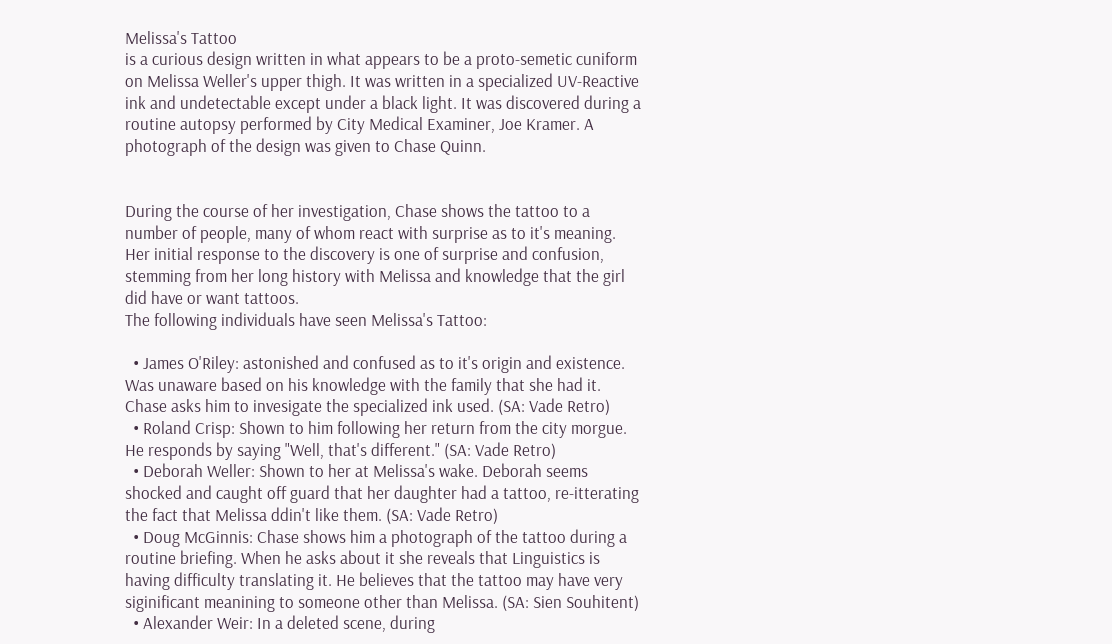Melissa's Tattoo
is a curious design written in what appears to be a proto-semetic cuniform on Melissa Weller's upper thigh. It was written in a specialized UV-Reactive ink and undetectable except under a black light. It was discovered during a routine autopsy performed by City Medical Examiner, Joe Kramer. A photograph of the design was given to Chase Quinn.


During the course of her investigation, Chase shows the tattoo to a number of people, many of whom react with surprise as to it's meaning. Her initial response to the discovery is one of surprise and confusion, stemming from her long history with Melissa and knowledge that the girl did have or want tattoos.
The following individuals have seen Melissa's Tattoo:

  • James O'Riley: astonished and confused as to it's origin and existence. Was unaware based on his knowledge with the family that she had it. Chase asks him to invesigate the specialized ink used. (SA: Vade Retro)
  • Roland Crisp: Shown to him following her return from the city morgue. He responds by saying "Well, that's different." (SA: Vade Retro)
  • Deborah Weller: Shown to her at Melissa's wake. Deborah seems shocked and caught off guard that her daughter had a tattoo, re-itterating the fact that Melissa ddin't like them. (SA: Vade Retro)
  • Doug McGinnis: Chase shows him a photograph of the tattoo during a routine briefing. When he asks about it she reveals that Linguistics is having difficulty translating it. He believes that the tattoo may have very siginificant meanining to someone other than Melissa. (SA: Sien Souhitent)
  • Alexander Weir: In a deleted scene, during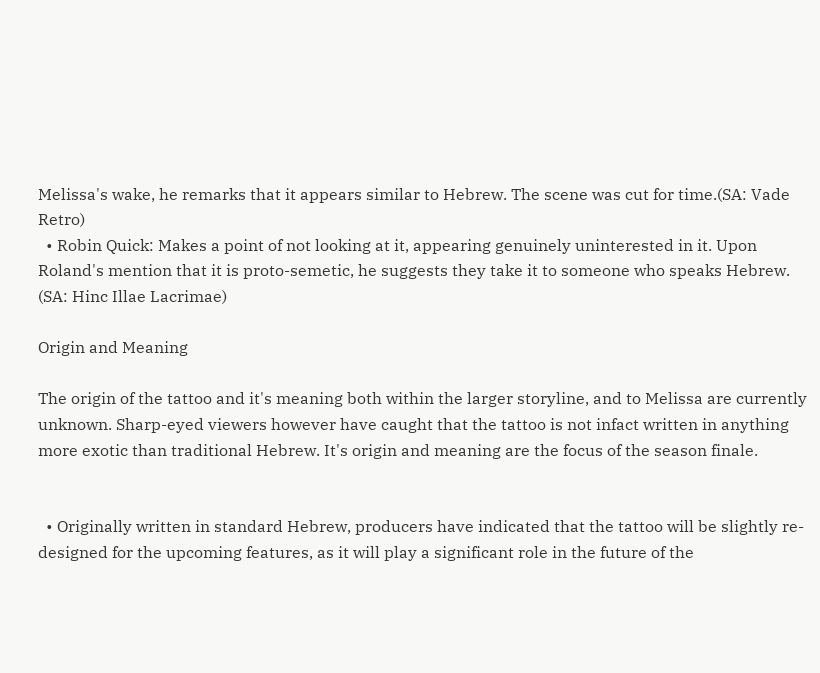Melissa's wake, he remarks that it appears similar to Hebrew. The scene was cut for time.(SA: Vade Retro)
  • Robin Quick: Makes a point of not looking at it, appearing genuinely uninterested in it. Upon Roland's mention that it is proto-semetic, he suggests they take it to someone who speaks Hebrew. (SA: Hinc Illae Lacrimae)

Origin and Meaning

The origin of the tattoo and it's meaning both within the larger storyline, and to Melissa are currently unknown. Sharp-eyed viewers however have caught that the tattoo is not infact written in anything more exotic than traditional Hebrew. It's origin and meaning are the focus of the season finale.


  • Originally written in standard Hebrew, producers have indicated that the tattoo will be slightly re-designed for the upcoming features, as it will play a significant role in the future of the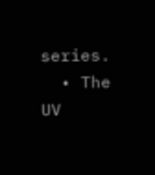series.
  • The UV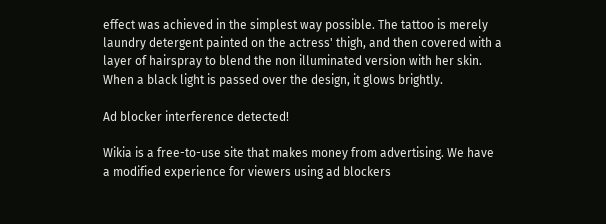effect was achieved in the simplest way possible. The tattoo is merely laundry detergent painted on the actress' thigh, and then covered with a layer of hairspray to blend the non illuminated version with her skin. When a black light is passed over the design, it glows brightly.

Ad blocker interference detected!

Wikia is a free-to-use site that makes money from advertising. We have a modified experience for viewers using ad blockers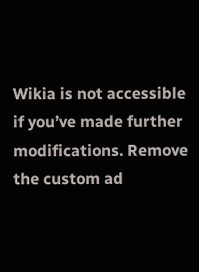Wikia is not accessible if you’ve made further modifications. Remove the custom ad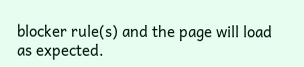blocker rule(s) and the page will load as expected.